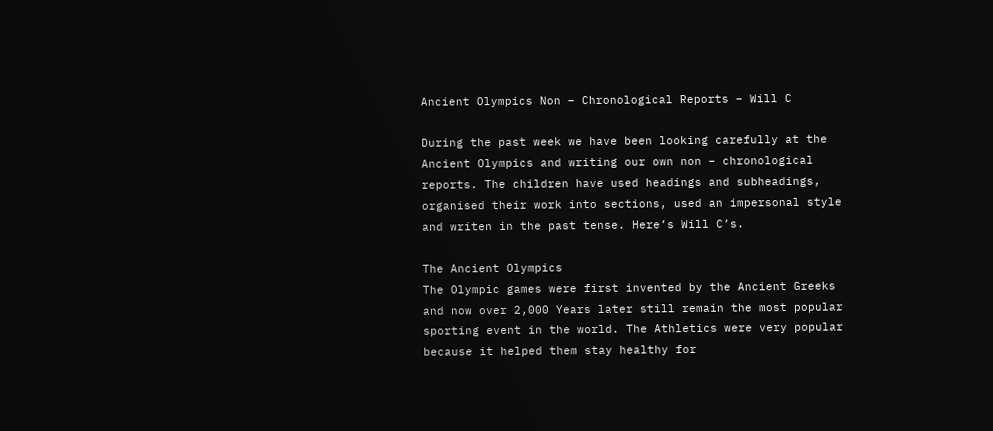Ancient Olympics Non – Chronological Reports – Will C

During the past week we have been looking carefully at the Ancient Olympics and writing our own non – chronological reports. The children have used headings and subheadings, organised their work into sections, used an impersonal style and writen in the past tense. Here’s Will C’s.

The Ancient Olympics
The Olympic games were first invented by the Ancient Greeks and now over 2,000 Years later still remain the most popular sporting event in the world. The Athletics were very popular because it helped them stay healthy for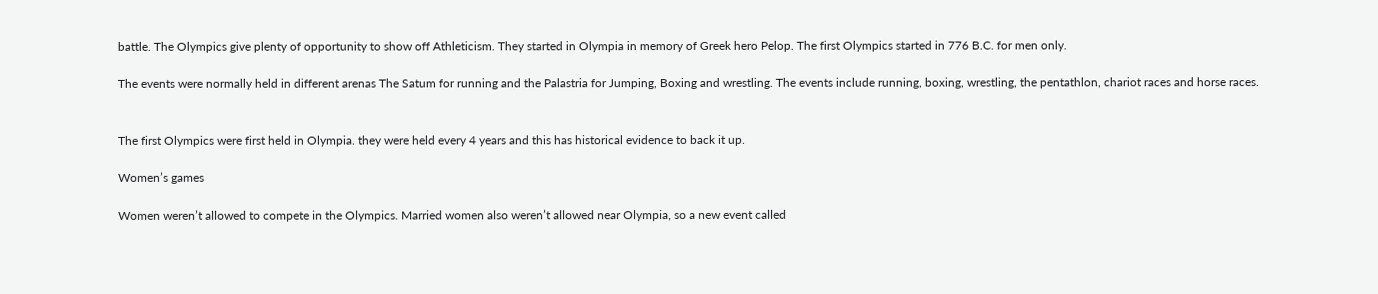battle. The Olympics give plenty of opportunity to show off Athleticism. They started in Olympia in memory of Greek hero Pelop. The first Olympics started in 776 B.C. for men only.

The events were normally held in different arenas The Satum for running and the Palastria for Jumping, Boxing and wrestling. The events include running, boxing, wrestling, the pentathlon, chariot races and horse races.


The first Olympics were first held in Olympia. they were held every 4 years and this has historical evidence to back it up.

Women’s games

Women weren’t allowed to compete in the Olympics. Married women also weren’t allowed near Olympia, so a new event called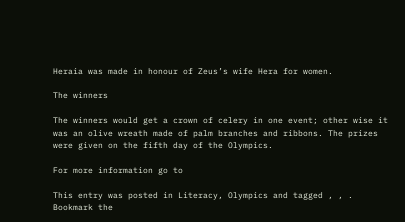Heraia was made in honour of Zeus’s wife Hera for women.

The winners

The winners would get a crown of celery in one event; other wise it was an olive wreath made of palm branches and ribbons. The prizes were given on the fifth day of the Olympics.

For more information go to

This entry was posted in Literacy, Olympics and tagged , , . Bookmark the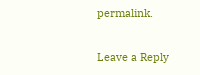permalink.

Leave a Reply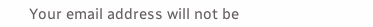Your email address will not be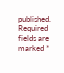published. Required fields are marked *